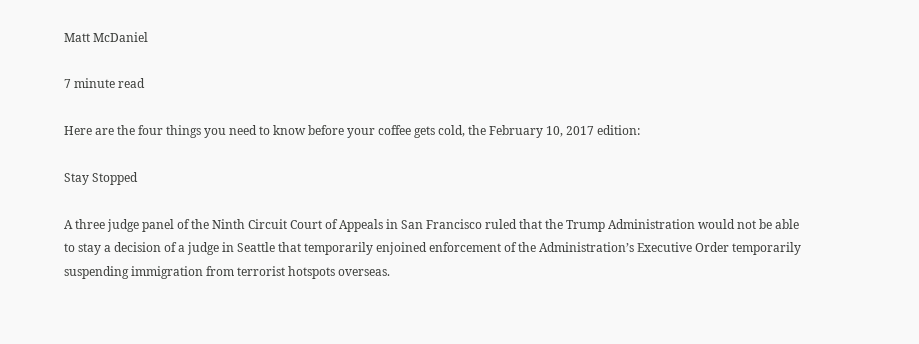Matt McDaniel

7 minute read

Here are the four things you need to know before your coffee gets cold, the February 10, 2017 edition:

Stay Stopped

A three judge panel of the Ninth Circuit Court of Appeals in San Francisco ruled that the Trump Administration would not be able to stay a decision of a judge in Seattle that temporarily enjoined enforcement of the Administration’s Executive Order temporarily suspending immigration from terrorist hotspots overseas.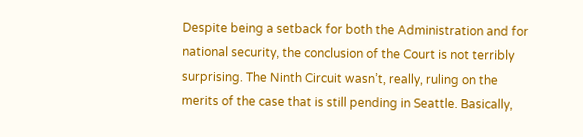Despite being a setback for both the Administration and for national security, the conclusion of the Court is not terribly surprising. The Ninth Circuit wasn’t, really, ruling on the merits of the case that is still pending in Seattle. Basically,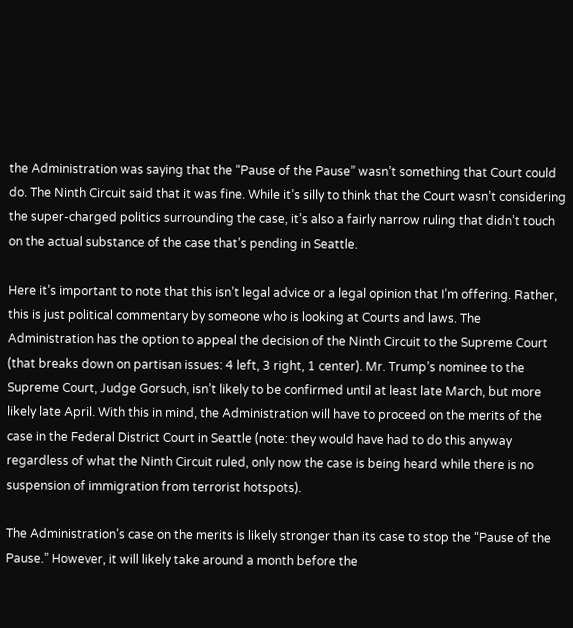the Administration was saying that the “Pause of the Pause” wasn’t something that Court could do. The Ninth Circuit said that it was fine. While it’s silly to think that the Court wasn’t considering the super-charged politics surrounding the case, it’s also a fairly narrow ruling that didn’t touch on the actual substance of the case that’s pending in Seattle.

Here it’s important to note that this isn’t legal advice or a legal opinion that I’m offering. Rather, this is just political commentary by someone who is looking at Courts and laws. The Administration has the option to appeal the decision of the Ninth Circuit to the Supreme Court (that breaks down on partisan issues: 4 left, 3 right, 1 center). Mr. Trump’s nominee to the Supreme Court, Judge Gorsuch, isn’t likely to be confirmed until at least late March, but more likely late April. With this in mind, the Administration will have to proceed on the merits of the case in the Federal District Court in Seattle (note: they would have had to do this anyway regardless of what the Ninth Circuit ruled, only now the case is being heard while there is no suspension of immigration from terrorist hotspots).

The Administration’s case on the merits is likely stronger than its case to stop the “Pause of the Pause.” However, it will likely take around a month before the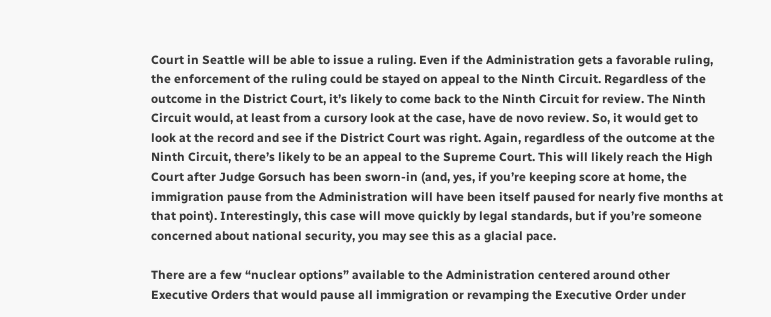Court in Seattle will be able to issue a ruling. Even if the Administration gets a favorable ruling, the enforcement of the ruling could be stayed on appeal to the Ninth Circuit. Regardless of the outcome in the District Court, it’s likely to come back to the Ninth Circuit for review. The Ninth Circuit would, at least from a cursory look at the case, have de novo review. So, it would get to look at the record and see if the District Court was right. Again, regardless of the outcome at the Ninth Circuit, there’s likely to be an appeal to the Supreme Court. This will likely reach the High Court after Judge Gorsuch has been sworn-in (and, yes, if you’re keeping score at home, the immigration pause from the Administration will have been itself paused for nearly five months at that point). Interestingly, this case will move quickly by legal standards, but if you’re someone concerned about national security, you may see this as a glacial pace.

There are a few “nuclear options” available to the Administration centered around other Executive Orders that would pause all immigration or revamping the Executive Order under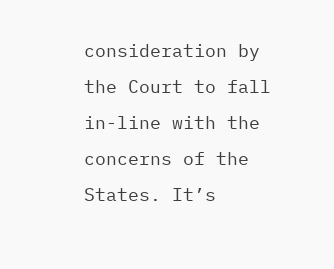consideration by the Court to fall in-line with the concerns of the States. It’s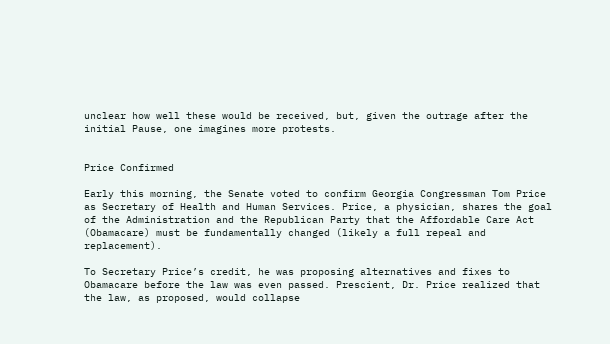unclear how well these would be received, but, given the outrage after the initial Pause, one imagines more protests.


Price Confirmed

Early this morning, the Senate voted to confirm Georgia Congressman Tom Price as Secretary of Health and Human Services. Price, a physician, shares the goal of the Administration and the Republican Party that the Affordable Care Act (Obamacare) must be fundamentally changed (likely a full repeal and replacement).

To Secretary Price’s credit, he was proposing alternatives and fixes to Obamacare before the law was even passed. Prescient, Dr. Price realized that the law, as proposed, would collapse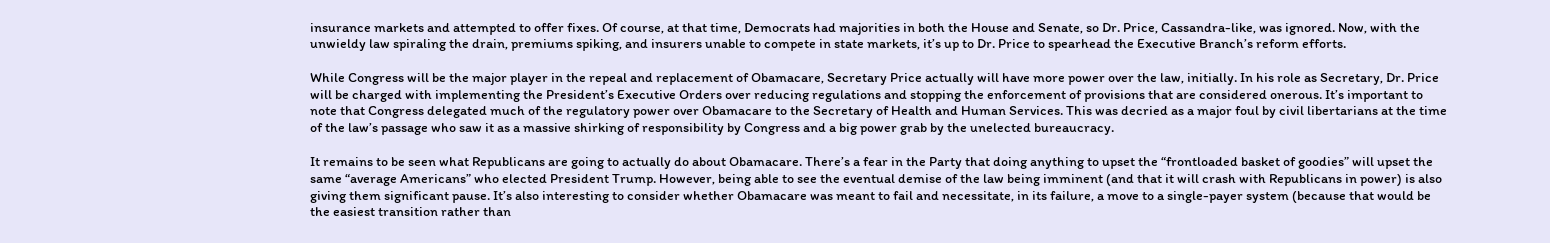insurance markets and attempted to offer fixes. Of course, at that time, Democrats had majorities in both the House and Senate, so Dr. Price, Cassandra-like, was ignored. Now, with the unwieldy law spiraling the drain, premiums spiking, and insurers unable to compete in state markets, it’s up to Dr. Price to spearhead the Executive Branch’s reform efforts.

While Congress will be the major player in the repeal and replacement of Obamacare, Secretary Price actually will have more power over the law, initially. In his role as Secretary, Dr. Price will be charged with implementing the President’s Executive Orders over reducing regulations and stopping the enforcement of provisions that are considered onerous. It’s important to note that Congress delegated much of the regulatory power over Obamacare to the Secretary of Health and Human Services. This was decried as a major foul by civil libertarians at the time of the law’s passage who saw it as a massive shirking of responsibility by Congress and a big power grab by the unelected bureaucracy.

It remains to be seen what Republicans are going to actually do about Obamacare. There’s a fear in the Party that doing anything to upset the “frontloaded basket of goodies” will upset the same “average Americans” who elected President Trump. However, being able to see the eventual demise of the law being imminent (and that it will crash with Republicans in power) is also giving them significant pause. It’s also interesting to consider whether Obamacare was meant to fail and necessitate, in its failure, a move to a single-payer system (because that would be the easiest transition rather than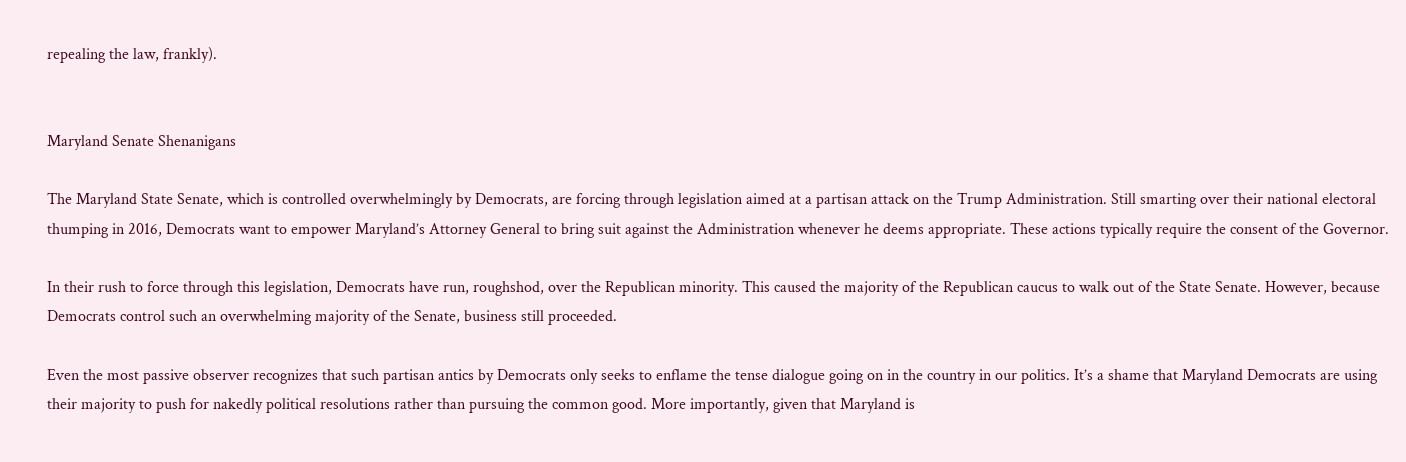repealing the law, frankly).


Maryland Senate Shenanigans

The Maryland State Senate, which is controlled overwhelmingly by Democrats, are forcing through legislation aimed at a partisan attack on the Trump Administration. Still smarting over their national electoral thumping in 2016, Democrats want to empower Maryland’s Attorney General to bring suit against the Administration whenever he deems appropriate. These actions typically require the consent of the Governor.

In their rush to force through this legislation, Democrats have run, roughshod, over the Republican minority. This caused the majority of the Republican caucus to walk out of the State Senate. However, because Democrats control such an overwhelming majority of the Senate, business still proceeded.

Even the most passive observer recognizes that such partisan antics by Democrats only seeks to enflame the tense dialogue going on in the country in our politics. It’s a shame that Maryland Democrats are using their majority to push for nakedly political resolutions rather than pursuing the common good. More importantly, given that Maryland is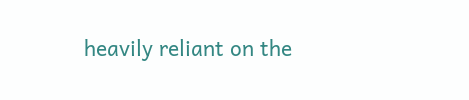heavily reliant on the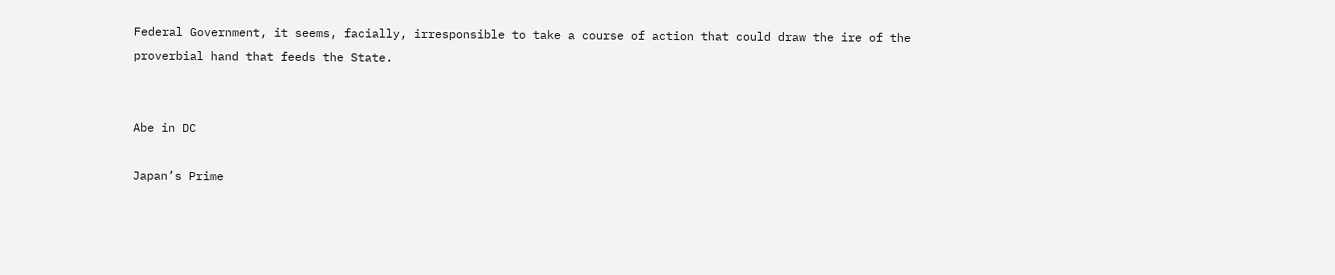Federal Government, it seems, facially, irresponsible to take a course of action that could draw the ire of the proverbial hand that feeds the State.


Abe in DC

Japan’s Prime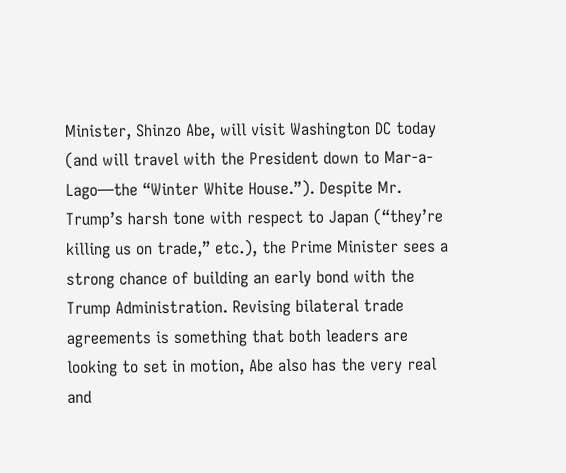Minister, Shinzo Abe, will visit Washington DC today (and will travel with the President down to Mar-a-Lago—the “Winter White House.”). Despite Mr. Trump’s harsh tone with respect to Japan (“they’re killing us on trade,” etc.), the Prime Minister sees a strong chance of building an early bond with the Trump Administration. Revising bilateral trade agreements is something that both leaders are looking to set in motion, Abe also has the very real and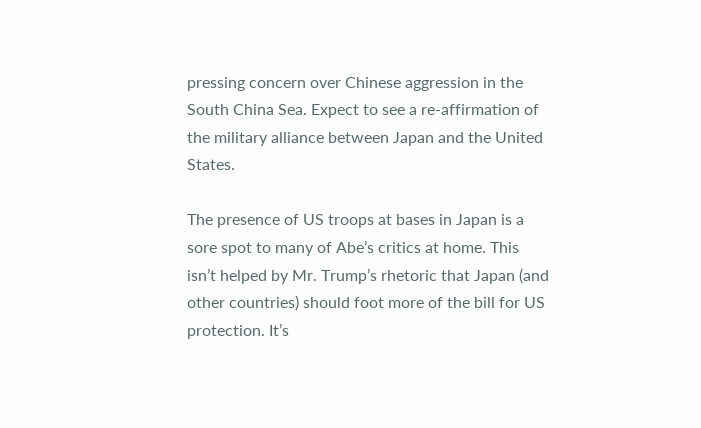pressing concern over Chinese aggression in the South China Sea. Expect to see a re-affirmation of the military alliance between Japan and the United States.

The presence of US troops at bases in Japan is a sore spot to many of Abe’s critics at home. This isn’t helped by Mr. Trump’s rhetoric that Japan (and other countries) should foot more of the bill for US protection. It’s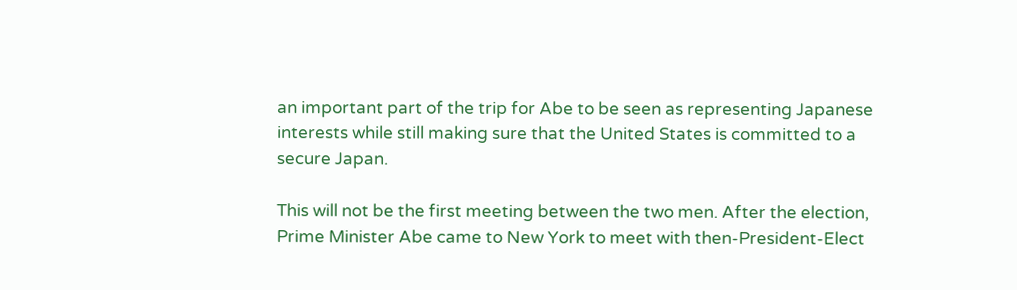an important part of the trip for Abe to be seen as representing Japanese interests while still making sure that the United States is committed to a secure Japan.

This will not be the first meeting between the two men. After the election, Prime Minister Abe came to New York to meet with then-President-Elect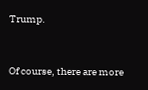Trump.



Of course, there are more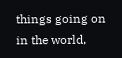things going on in the world,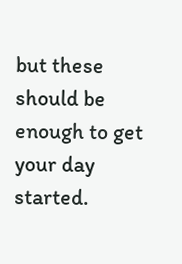but these should be enough to get your day started.